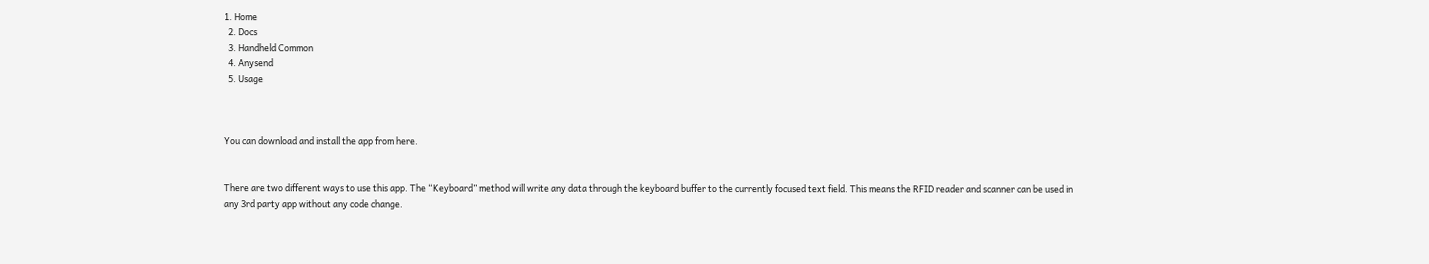1. Home
  2. Docs
  3. Handheld Common
  4. Anysend
  5. Usage



You can download and install the app from here.


There are two different ways to use this app. The “Keyboard” method will write any data through the keyboard buffer to the currently focused text field. This means the RFID reader and scanner can be used in any 3rd party app without any code change.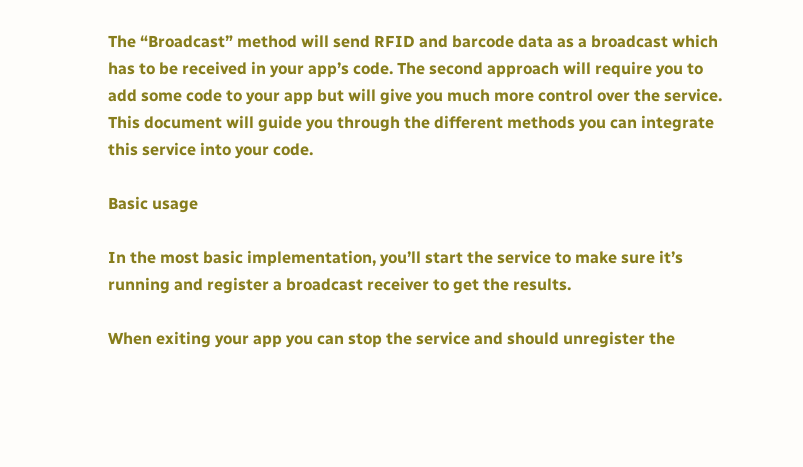The “Broadcast” method will send RFID and barcode data as a broadcast which has to be received in your app’s code. The second approach will require you to add some code to your app but will give you much more control over the service.
This document will guide you through the different methods you can integrate this service into your code.

Basic usage

In the most basic implementation, you’ll start the service to make sure it’s running and register a broadcast receiver to get the results.

When exiting your app you can stop the service and should unregister the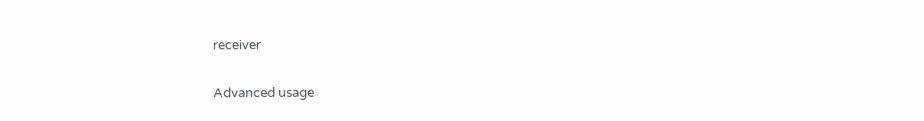receiver

Advanced usage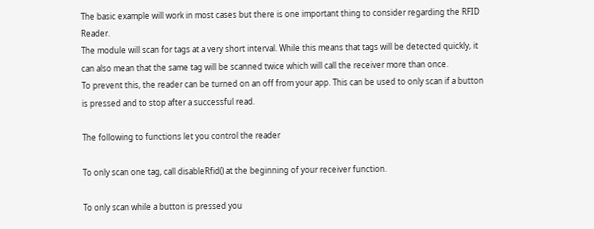The basic example will work in most cases but there is one important thing to consider regarding the RFID Reader.
The module will scan for tags at a very short interval. While this means that tags will be detected quickly, it can also mean that the same tag will be scanned twice which will call the receiver more than once.
To prevent this, the reader can be turned on an off from your app. This can be used to only scan if a button is pressed and to stop after a successful read.

The following to functions let you control the reader

To only scan one tag, call disableRfid() at the beginning of your receiver function.

To only scan while a button is pressed you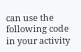can use the following code in your activity